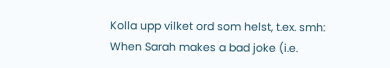Kolla upp vilket ord som helst, t.ex. smh:
When Sarah makes a bad joke (i.e.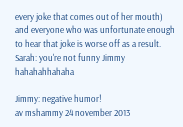every joke that comes out of her mouth) and everyone who was unfortunate enough to hear that joke is worse off as a result.
Sarah: you're not funny Jimmy hahahahhahaha

Jimmy: negative humor!
av mshammy 24 november 2013